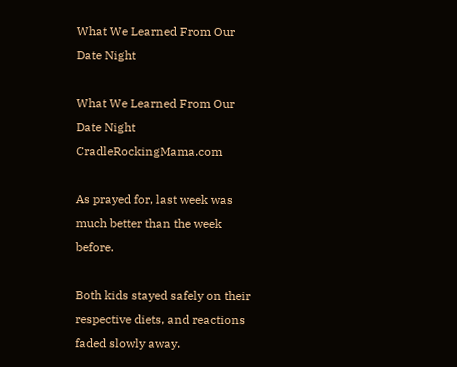What We Learned From Our Date Night

What We Learned From Our Date Night CradleRockingMama.com

As prayed for, last week was much better than the week before.

Both kids stayed safely on their respective diets, and reactions faded slowly away.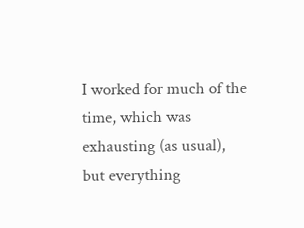I worked for much of the time, which was exhausting (as usual), but everything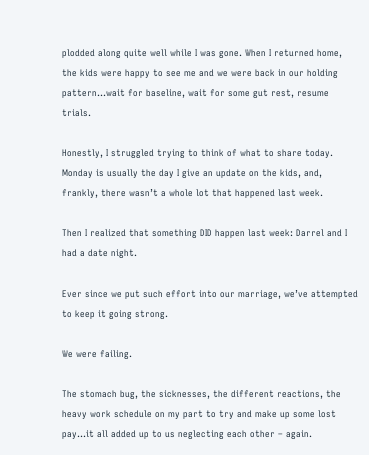plodded along quite well while I was gone. When I returned home, the kids were happy to see me and we were back in our holding pattern…wait for baseline, wait for some gut rest, resume trials.

Honestly, I struggled trying to think of what to share today. Monday is usually the day I give an update on the kids, and, frankly, there wasn’t a whole lot that happened last week.

Then I realized that something DID happen last week: Darrel and I had a date night.

Ever since we put such effort into our marriage, we’ve attempted to keep it going strong.

We were failing.

The stomach bug, the sicknesses, the different reactions, the heavy work schedule on my part to try and make up some lost pay…it all added up to us neglecting each other – again.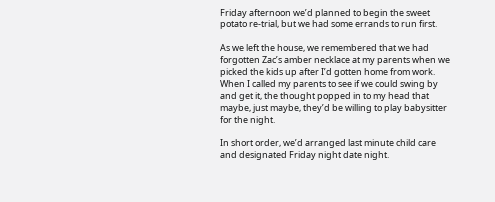Friday afternoon we’d planned to begin the sweet potato re-trial, but we had some errands to run first.

As we left the house, we remembered that we had forgotten Zac’s amber necklace at my parents when we picked the kids up after I’d gotten home from work. When I called my parents to see if we could swing by and get it, the thought popped in to my head that maybe, just maybe, they’d be willing to play babysitter for the night.

In short order, we’d arranged last minute child care and designated Friday night date night.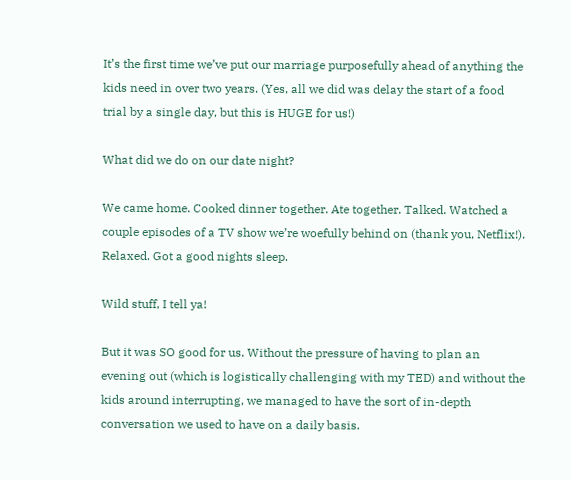It’s the first time we’ve put our marriage purposefully ahead of anything the kids need in over two years. (Yes, all we did was delay the start of a food trial by a single day, but this is HUGE for us!)

What did we do on our date night?

We came home. Cooked dinner together. Ate together. Talked. Watched a couple episodes of a TV show we’re woefully behind on (thank you, Netflix!). Relaxed. Got a good nights sleep.

Wild stuff, I tell ya!

But it was SO good for us. Without the pressure of having to plan an evening out (which is logistically challenging with my TED) and without the kids around interrupting, we managed to have the sort of in-depth conversation we used to have on a daily basis.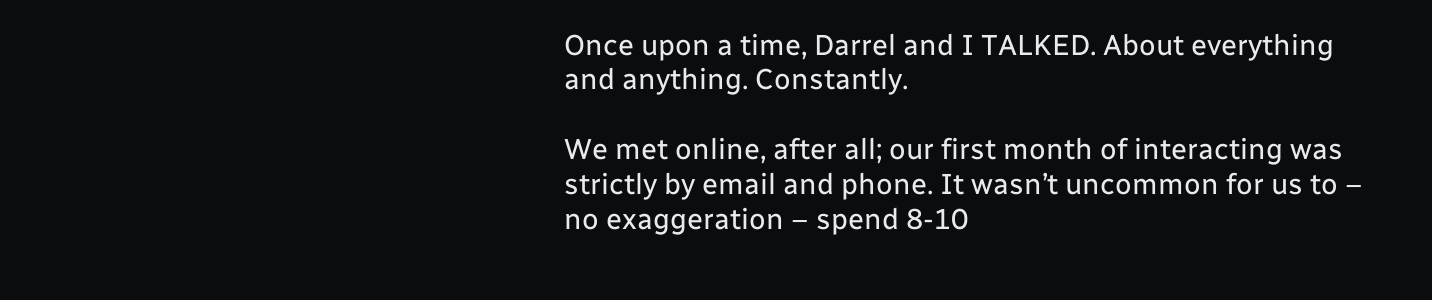Once upon a time, Darrel and I TALKED. About everything and anything. Constantly.

We met online, after all; our first month of interacting was strictly by email and phone. It wasn’t uncommon for us to – no exaggeration – spend 8-10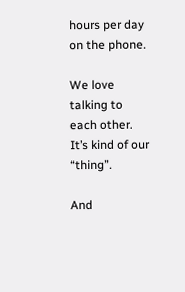hours per day on the phone.

We love talking to each other. It’s kind of our “thing”.

And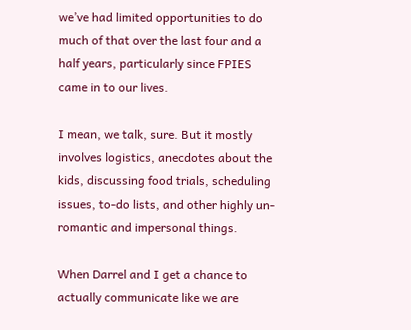we’ve had limited opportunities to do much of that over the last four and a half years, particularly since FPIES came in to our lives.

I mean, we talk, sure. But it mostly involves logistics, anecdotes about the kids, discussing food trials, scheduling issues, to-do lists, and other highly un-romantic and impersonal things.

When Darrel and I get a chance to actually communicate like we are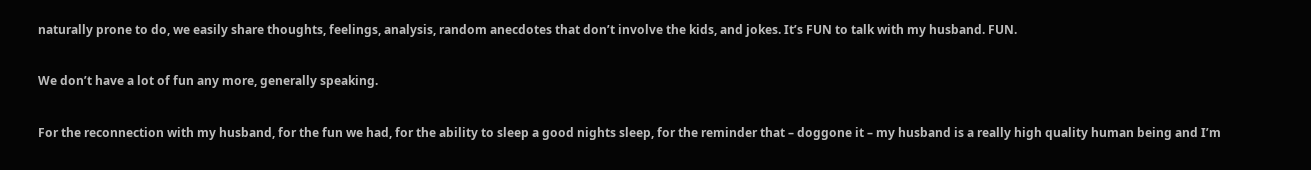naturally prone to do, we easily share thoughts, feelings, analysis, random anecdotes that don’t involve the kids, and jokes. It’s FUN to talk with my husband. FUN.

We don’t have a lot of fun any more, generally speaking.

For the reconnection with my husband, for the fun we had, for the ability to sleep a good nights sleep, for the reminder that – doggone it – my husband is a really high quality human being and I’m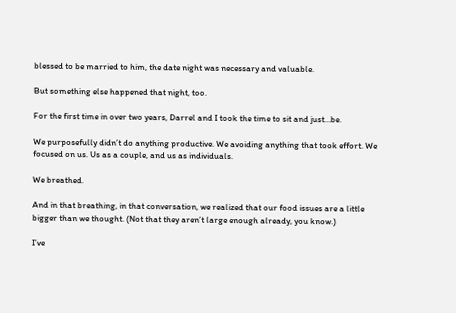blessed to be married to him, the date night was necessary and valuable.

But something else happened that night, too.

For the first time in over two years, Darrel and I took the time to sit and just…be.

We purposefully didn’t do anything productive. We avoiding anything that took effort. We focused on us. Us as a couple, and us as individuals.

We breathed.

And in that breathing, in that conversation, we realized that our food issues are a little bigger than we thought. (Not that they aren’t large enough already, you know.)

I’ve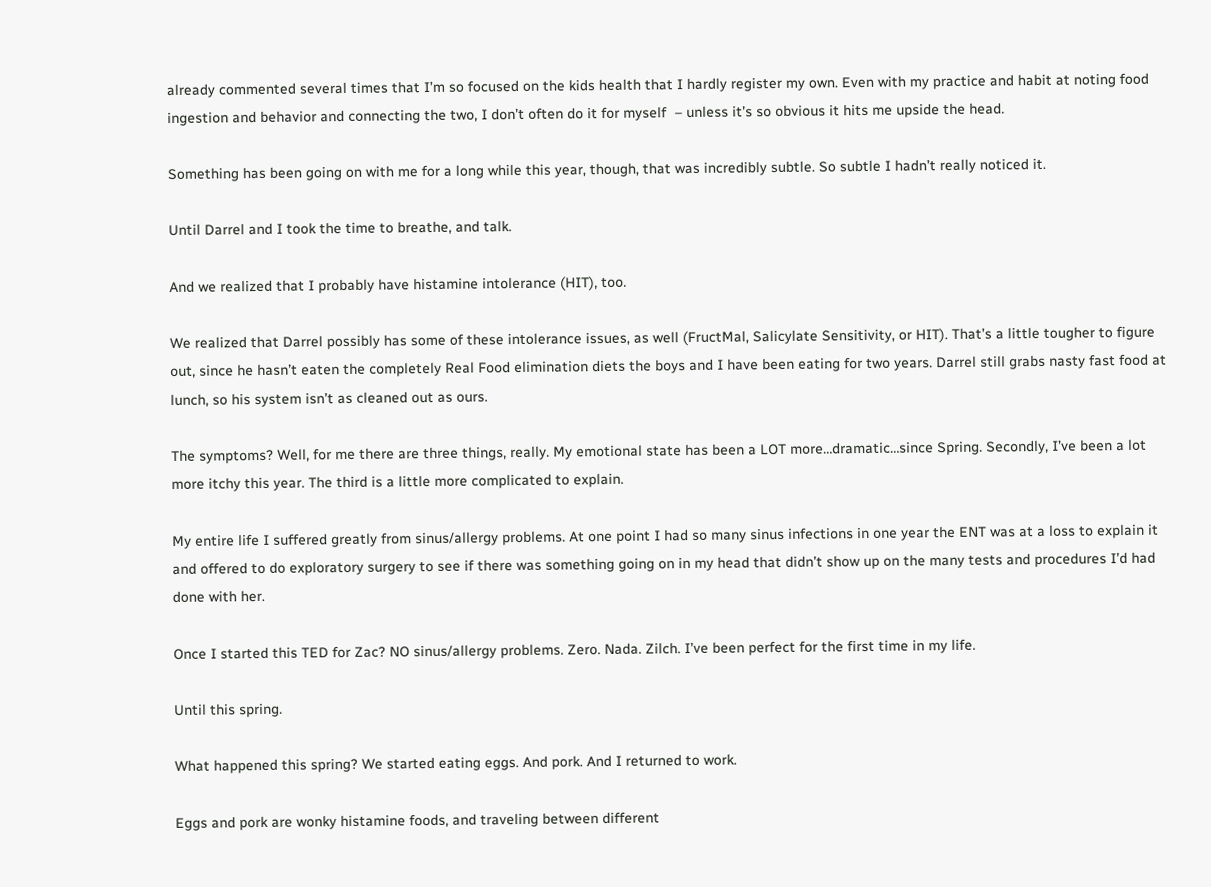already commented several times that I’m so focused on the kids health that I hardly register my own. Even with my practice and habit at noting food ingestion and behavior and connecting the two, I don’t often do it for myself  – unless it’s so obvious it hits me upside the head.

Something has been going on with me for a long while this year, though, that was incredibly subtle. So subtle I hadn’t really noticed it.

Until Darrel and I took the time to breathe, and talk.

And we realized that I probably have histamine intolerance (HIT), too.

We realized that Darrel possibly has some of these intolerance issues, as well (FructMal, Salicylate Sensitivity, or HIT). That’s a little tougher to figure out, since he hasn’t eaten the completely Real Food elimination diets the boys and I have been eating for two years. Darrel still grabs nasty fast food at lunch, so his system isn’t as cleaned out as ours.

The symptoms? Well, for me there are three things, really. My emotional state has been a LOT more…dramatic…since Spring. Secondly, I’ve been a lot more itchy this year. The third is a little more complicated to explain.

My entire life I suffered greatly from sinus/allergy problems. At one point I had so many sinus infections in one year the ENT was at a loss to explain it and offered to do exploratory surgery to see if there was something going on in my head that didn’t show up on the many tests and procedures I’d had done with her.

Once I started this TED for Zac? NO sinus/allergy problems. Zero. Nada. Zilch. I’ve been perfect for the first time in my life.

Until this spring.

What happened this spring? We started eating eggs. And pork. And I returned to work.

Eggs and pork are wonky histamine foods, and traveling between different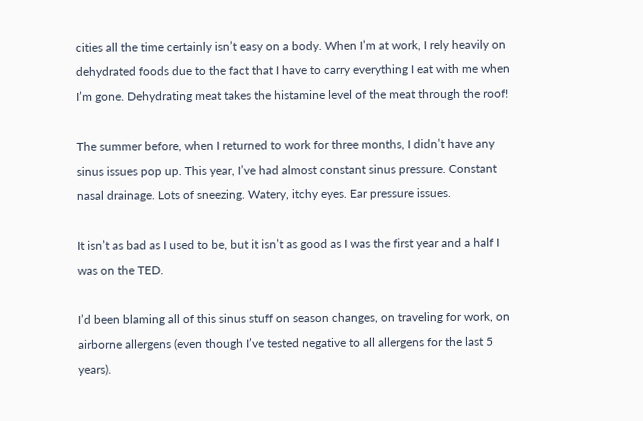cities all the time certainly isn’t easy on a body. When I’m at work, I rely heavily on dehydrated foods due to the fact that I have to carry everything I eat with me when I’m gone. Dehydrating meat takes the histamine level of the meat through the roof!

The summer before, when I returned to work for three months, I didn’t have any sinus issues pop up. This year, I’ve had almost constant sinus pressure. Constant nasal drainage. Lots of sneezing. Watery, itchy eyes. Ear pressure issues.

It isn’t as bad as I used to be, but it isn’t as good as I was the first year and a half I was on the TED.

I’d been blaming all of this sinus stuff on season changes, on traveling for work, on airborne allergens (even though I’ve tested negative to all allergens for the last 5 years).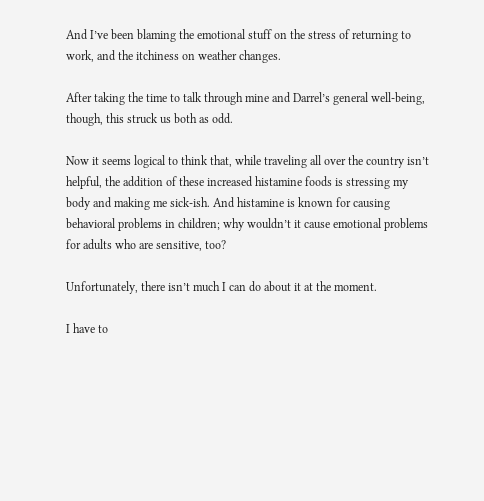And I’ve been blaming the emotional stuff on the stress of returning to work, and the itchiness on weather changes.

After taking the time to talk through mine and Darrel’s general well-being, though, this struck us both as odd.

Now it seems logical to think that, while traveling all over the country isn’t helpful, the addition of these increased histamine foods is stressing my body and making me sick-ish. And histamine is known for causing behavioral problems in children; why wouldn’t it cause emotional problems for adults who are sensitive, too?

Unfortunately, there isn’t much I can do about it at the moment.

I have to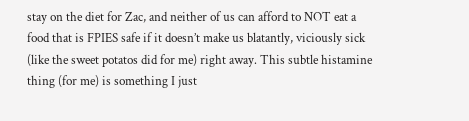stay on the diet for Zac, and neither of us can afford to NOT eat a food that is FPIES safe if it doesn’t make us blatantly, viciously sick (like the sweet potatos did for me) right away. This subtle histamine thing (for me) is something I just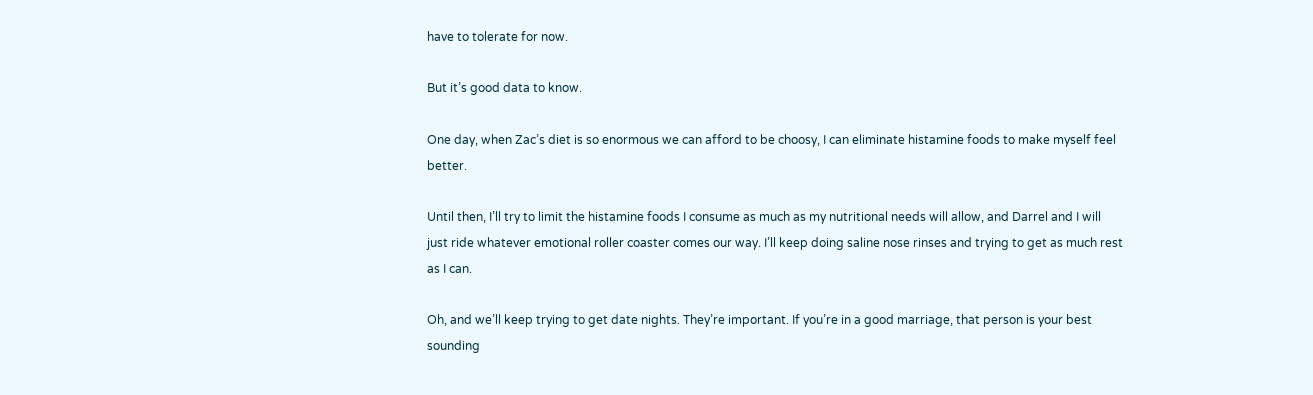have to tolerate for now.

But it’s good data to know.

One day, when Zac’s diet is so enormous we can afford to be choosy, I can eliminate histamine foods to make myself feel better.

Until then, I’ll try to limit the histamine foods I consume as much as my nutritional needs will allow, and Darrel and I will just ride whatever emotional roller coaster comes our way. I’ll keep doing saline nose rinses and trying to get as much rest as I can.

Oh, and we’ll keep trying to get date nights. They’re important. If you’re in a good marriage, that person is your best sounding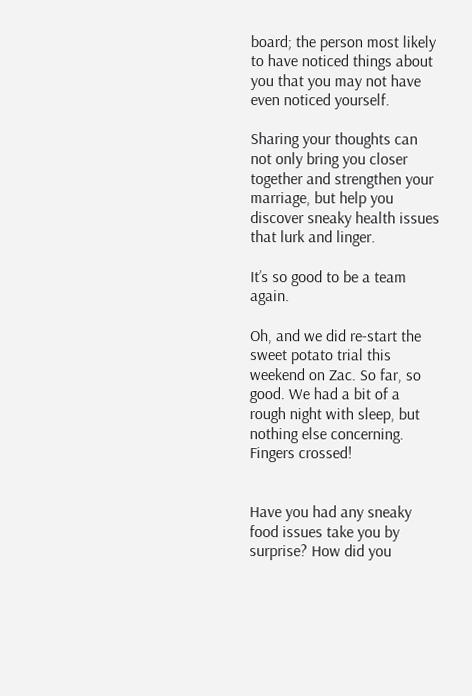board; the person most likely to have noticed things about you that you may not have even noticed yourself.

Sharing your thoughts can not only bring you closer together and strengthen your marriage, but help you discover sneaky health issues that lurk and linger.

It’s so good to be a team again.

Oh, and we did re-start the sweet potato trial this weekend on Zac. So far, so good. We had a bit of a rough night with sleep, but nothing else concerning. Fingers crossed!


Have you had any sneaky food issues take you by surprise? How did you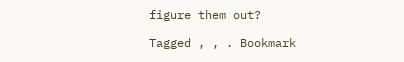figure them out?

Tagged , , . Bookmark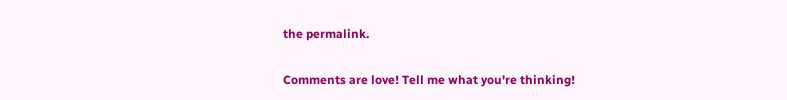the permalink.

Comments are love! Tell me what you're thinking!